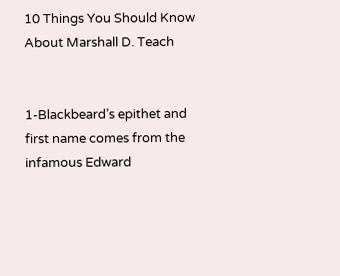10 Things You Should Know About Marshall D. Teach


1-Blackbeard’s epithet and first name comes from the infamous Edward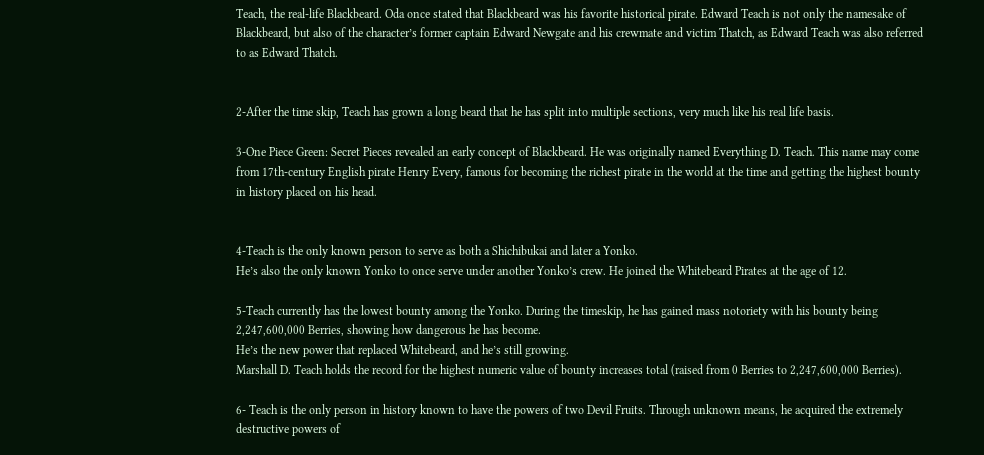Teach, the real-life Blackbeard. Oda once stated that Blackbeard was his favorite historical pirate. Edward Teach is not only the namesake of Blackbeard, but also of the character’s former captain Edward Newgate and his crewmate and victim Thatch, as Edward Teach was also referred to as Edward Thatch.


2-After the time skip, Teach has grown a long beard that he has split into multiple sections, very much like his real life basis.

3-One Piece Green: Secret Pieces revealed an early concept of Blackbeard. He was originally named Everything D. Teach. This name may come from 17th-century English pirate Henry Every, famous for becoming the richest pirate in the world at the time and getting the highest bounty in history placed on his head.


4-Teach is the only known person to serve as both a Shichibukai and later a Yonko.
He’s also the only known Yonko to once serve under another Yonko’s crew. He joined the Whitebeard Pirates at the age of 12.

5-Teach currently has the lowest bounty among the Yonko. During the timeskip, he has gained mass notoriety with his bounty being 2,247,600,000 Berries, showing how dangerous he has become.
He’s the new power that replaced Whitebeard, and he’s still growing.
Marshall D. Teach holds the record for the highest numeric value of bounty increases total (raised from 0 Berries to 2,247,600,000 Berries).

6- Teach is the only person in history known to have the powers of two Devil Fruits. Through unknown means, he acquired the extremely destructive powers of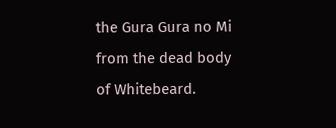the Gura Gura no Mi from the dead body of Whitebeard.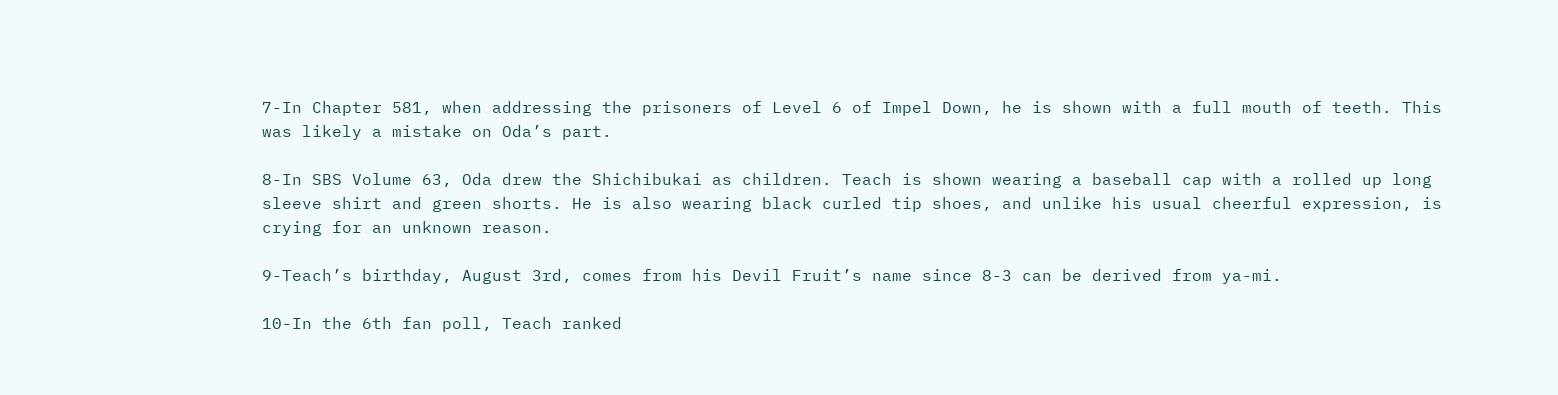7-In Chapter 581, when addressing the prisoners of Level 6 of Impel Down, he is shown with a full mouth of teeth. This was likely a mistake on Oda’s part.

8-In SBS Volume 63, Oda drew the Shichibukai as children. Teach is shown wearing a baseball cap with a rolled up long sleeve shirt and green shorts. He is also wearing black curled tip shoes, and unlike his usual cheerful expression, is crying for an unknown reason.

9-Teach’s birthday, August 3rd, comes from his Devil Fruit’s name since 8-3 can be derived from ya-mi.

10-In the 6th fan poll, Teach ranked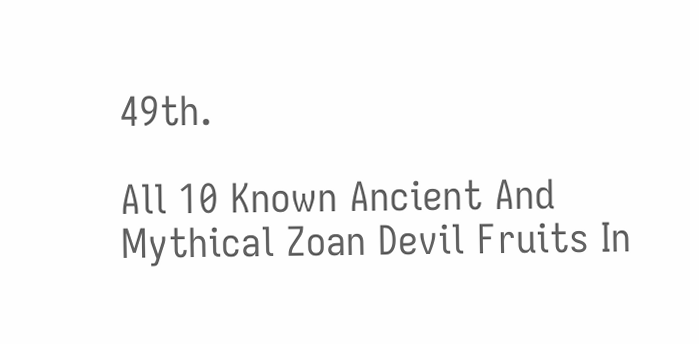49th.

All 10 Known Ancient And Mythical Zoan Devil Fruits In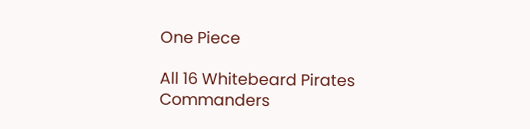One Piece

All 16 Whitebeard Pirates Commanders